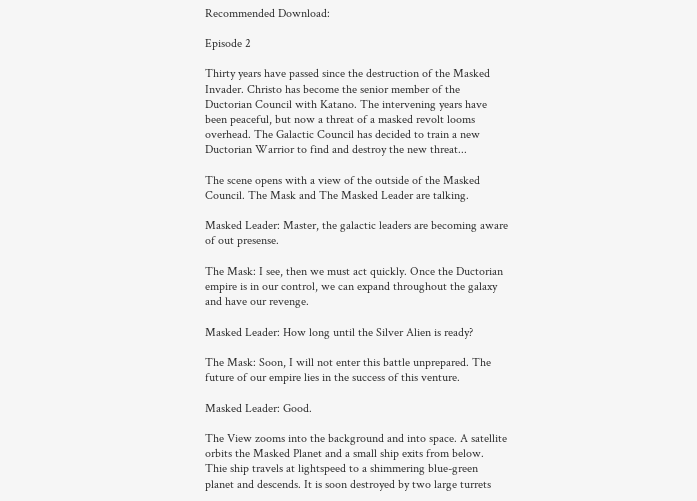Recommended Download:

Episode 2

Thirty years have passed since the destruction of the Masked Invader. Christo has become the senior member of the Ductorian Council with Katano. The intervening years have been peaceful, but now a threat of a masked revolt looms overhead. The Galactic Council has decided to train a new Ductorian Warrior to find and destroy the new threat...

The scene opens with a view of the outside of the Masked Council. The Mask and The Masked Leader are talking.

Masked Leader: Master, the galactic leaders are becoming aware of out presense.

The Mask: I see, then we must act quickly. Once the Ductorian empire is in our control, we can expand throughout the galaxy and have our revenge.

Masked Leader: How long until the Silver Alien is ready?

The Mask: Soon, I will not enter this battle unprepared. The future of our empire lies in the success of this venture.

Masked Leader: Good.

The View zooms into the background and into space. A satellite orbits the Masked Planet and a small ship exits from below. Thie ship travels at lightspeed to a shimmering blue-green planet and descends. It is soon destroyed by two large turrets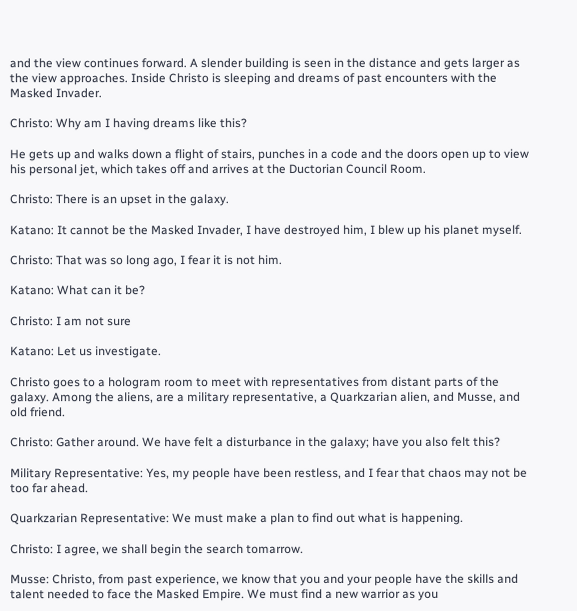and the view continues forward. A slender building is seen in the distance and gets larger as the view approaches. Inside Christo is sleeping and dreams of past encounters with the Masked Invader.

Christo: Why am I having dreams like this?

He gets up and walks down a flight of stairs, punches in a code and the doors open up to view his personal jet, which takes off and arrives at the Ductorian Council Room.

Christo: There is an upset in the galaxy.

Katano: It cannot be the Masked Invader, I have destroyed him, I blew up his planet myself.

Christo: That was so long ago, I fear it is not him.

Katano: What can it be?

Christo: I am not sure

Katano: Let us investigate.

Christo goes to a hologram room to meet with representatives from distant parts of the galaxy. Among the aliens, are a military representative, a Quarkzarian alien, and Musse, and old friend.

Christo: Gather around. We have felt a disturbance in the galaxy; have you also felt this?

Military Representative: Yes, my people have been restless, and I fear that chaos may not be too far ahead.

Quarkzarian Representative: We must make a plan to find out what is happening.

Christo: I agree, we shall begin the search tomarrow.

Musse: Christo, from past experience, we know that you and your people have the skills and talent needed to face the Masked Empire. We must find a new warrior as you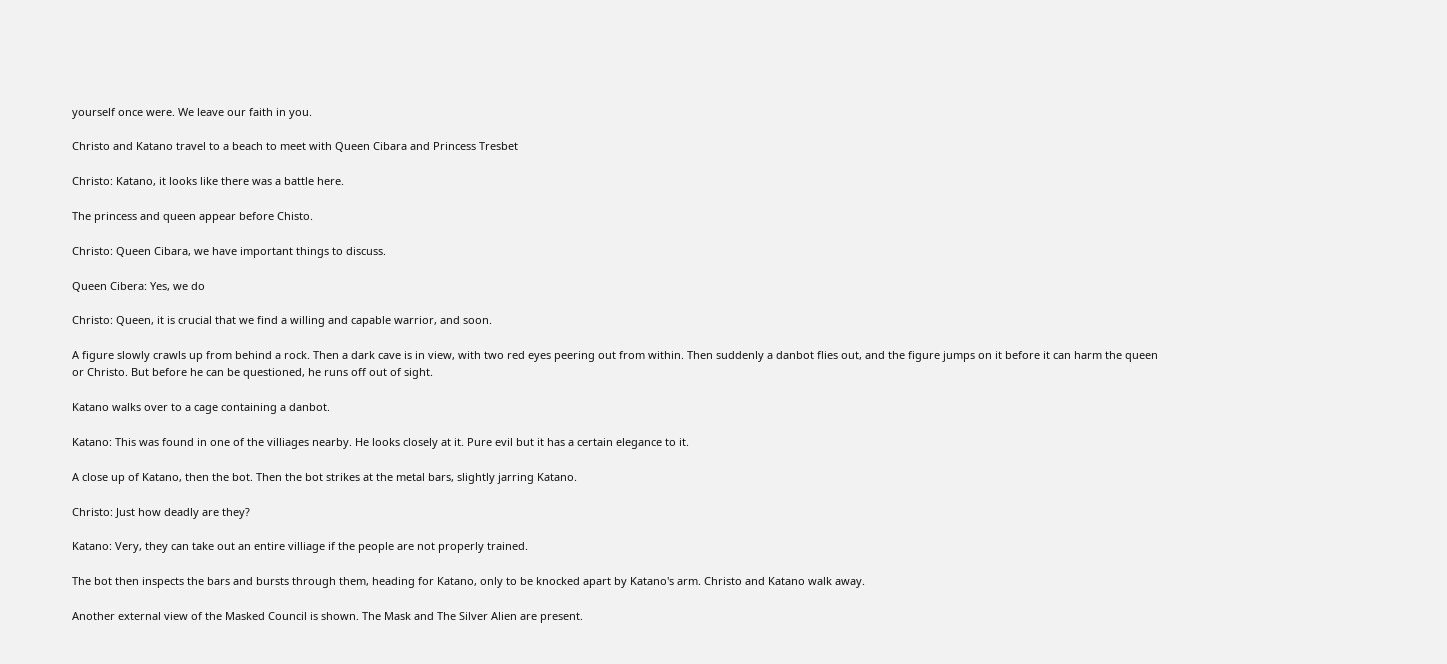yourself once were. We leave our faith in you.

Christo and Katano travel to a beach to meet with Queen Cibara and Princess Tresbet

Christo: Katano, it looks like there was a battle here.

The princess and queen appear before Chisto.

Christo: Queen Cibara, we have important things to discuss.

Queen Cibera: Yes, we do

Christo: Queen, it is crucial that we find a willing and capable warrior, and soon.

A figure slowly crawls up from behind a rock. Then a dark cave is in view, with two red eyes peering out from within. Then suddenly a danbot flies out, and the figure jumps on it before it can harm the queen or Christo. But before he can be questioned, he runs off out of sight.

Katano walks over to a cage containing a danbot.

Katano: This was found in one of the villiages nearby. He looks closely at it. Pure evil but it has a certain elegance to it.

A close up of Katano, then the bot. Then the bot strikes at the metal bars, slightly jarring Katano.

Christo: Just how deadly are they?

Katano: Very, they can take out an entire villiage if the people are not properly trained.

The bot then inspects the bars and bursts through them, heading for Katano, only to be knocked apart by Katano's arm. Christo and Katano walk away.

Another external view of the Masked Council is shown. The Mask and The Silver Alien are present.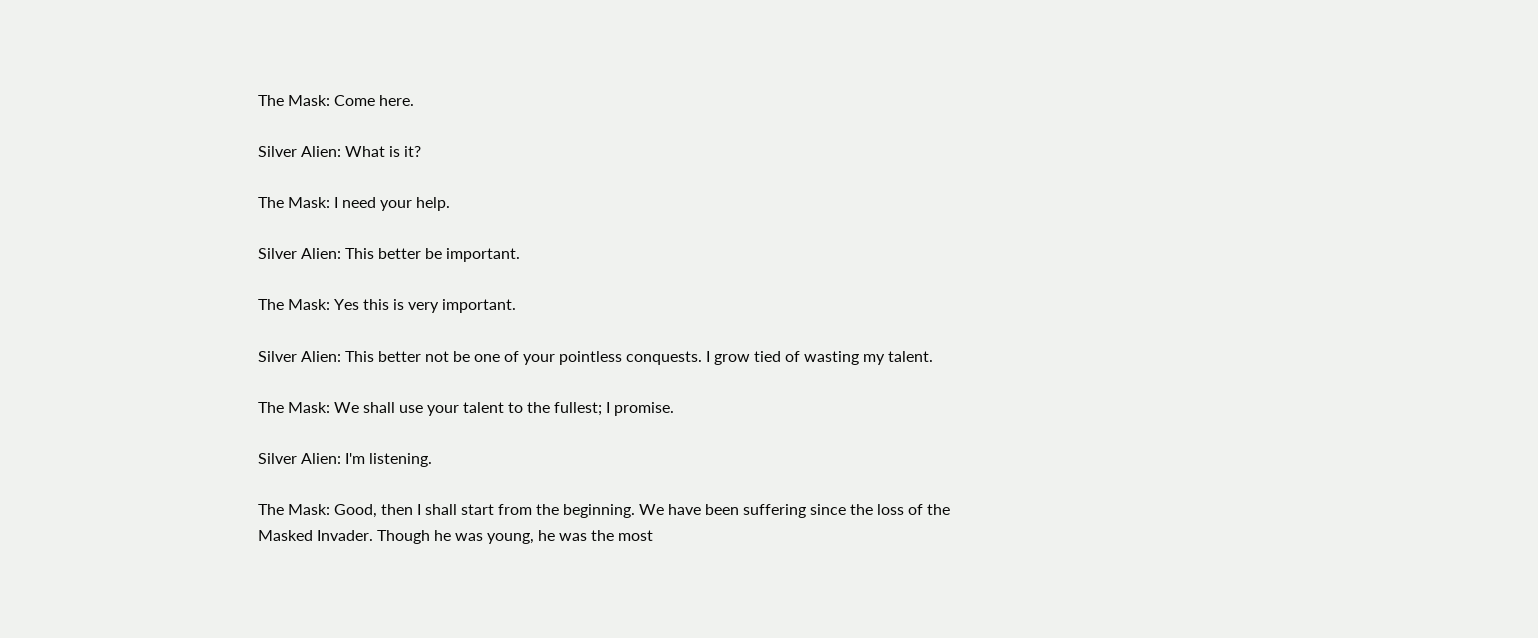The Mask: Come here.

Silver Alien: What is it?

The Mask: I need your help.

Silver Alien: This better be important.

The Mask: Yes this is very important.

Silver Alien: This better not be one of your pointless conquests. I grow tied of wasting my talent.

The Mask: We shall use your talent to the fullest; I promise.

Silver Alien: I'm listening.

The Mask: Good, then I shall start from the beginning. We have been suffering since the loss of the Masked Invader. Though he was young, he was the most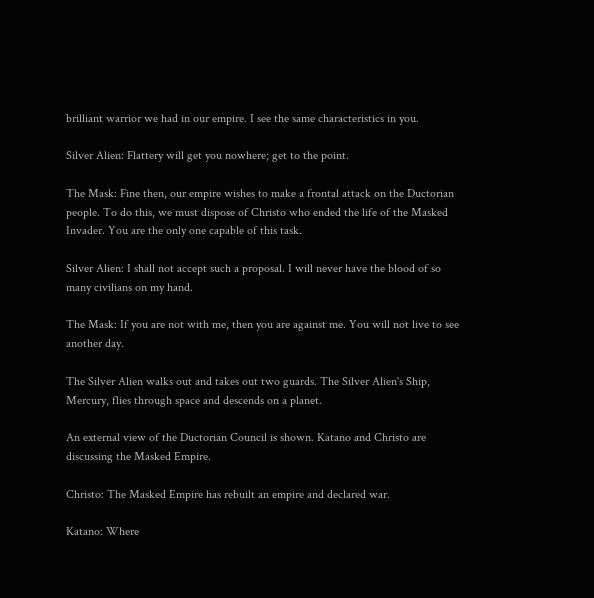brilliant warrior we had in our empire. I see the same characteristics in you.

Silver Alien: Flattery will get you nowhere; get to the point.

The Mask: Fine then, our empire wishes to make a frontal attack on the Ductorian people. To do this, we must dispose of Christo who ended the life of the Masked Invader. You are the only one capable of this task.

Silver Alien: I shall not accept such a proposal. I will never have the blood of so many civilians on my hand.

The Mask: If you are not with me, then you are against me. You will not live to see another day.

The Silver Alien walks out and takes out two guards. The Silver Alien's Ship, Mercury, flies through space and descends on a planet.

An external view of the Ductorian Council is shown. Katano and Christo are discussing the Masked Empire.

Christo: The Masked Empire has rebuilt an empire and declared war.

Katano: Where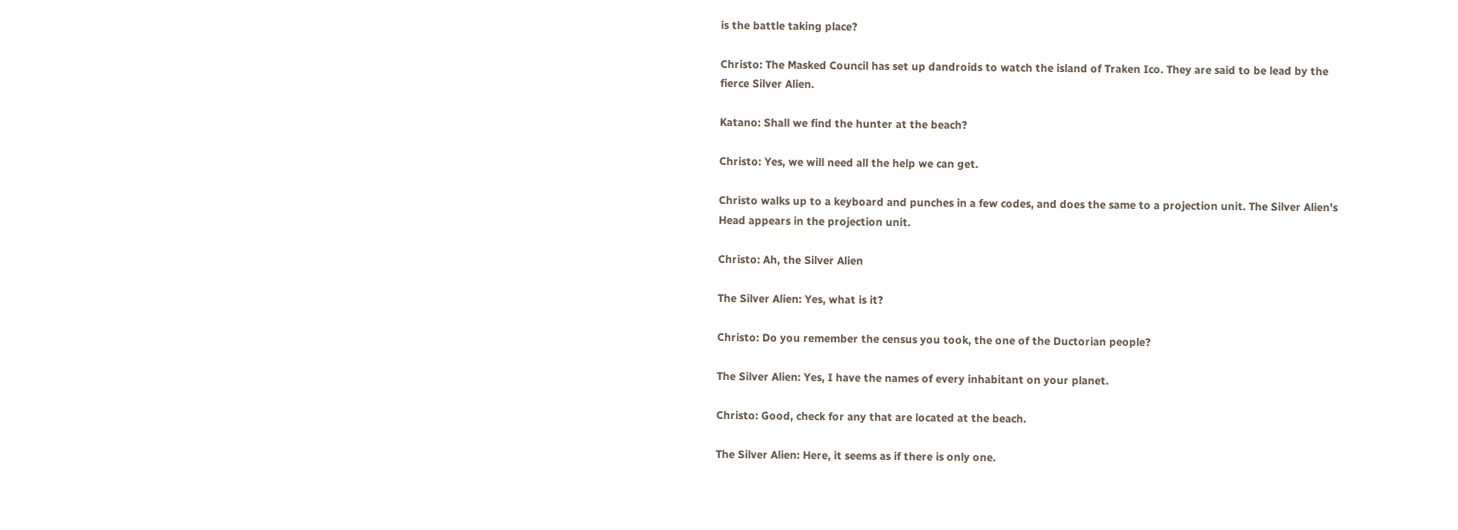is the battle taking place?

Christo: The Masked Council has set up dandroids to watch the island of Traken Ico. They are said to be lead by the fierce Silver Alien.

Katano: Shall we find the hunter at the beach?

Christo: Yes, we will need all the help we can get.

Christo walks up to a keyboard and punches in a few codes, and does the same to a projection unit. The Silver Alien's Head appears in the projection unit.

Christo: Ah, the Silver Alien

The Silver Alien: Yes, what is it?

Christo: Do you remember the census you took, the one of the Ductorian people?

The Silver Alien: Yes, I have the names of every inhabitant on your planet.

Christo: Good, check for any that are located at the beach.

The Silver Alien: Here, it seems as if there is only one.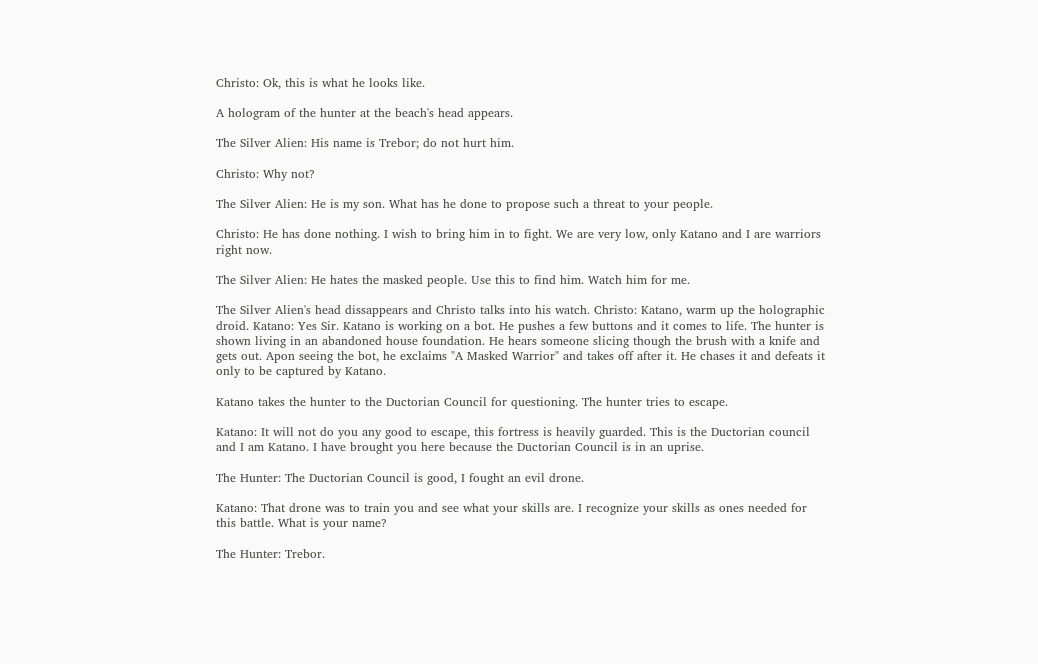Christo: Ok, this is what he looks like.

A hologram of the hunter at the beach's head appears.

The Silver Alien: His name is Trebor; do not hurt him.

Christo: Why not?

The Silver Alien: He is my son. What has he done to propose such a threat to your people.

Christo: He has done nothing. I wish to bring him in to fight. We are very low, only Katano and I are warriors right now.

The Silver Alien: He hates the masked people. Use this to find him. Watch him for me.

The Silver Alien's head dissappears and Christo talks into his watch. Christo: Katano, warm up the holographic droid. Katano: Yes Sir. Katano is working on a bot. He pushes a few buttons and it comes to life. The hunter is shown living in an abandoned house foundation. He hears someone slicing though the brush with a knife and gets out. Apon seeing the bot, he exclaims "A Masked Warrior" and takes off after it. He chases it and defeats it only to be captured by Katano.

Katano takes the hunter to the Ductorian Council for questioning. The hunter tries to escape.

Katano: It will not do you any good to escape, this fortress is heavily guarded. This is the Ductorian council and I am Katano. I have brought you here because the Ductorian Council is in an uprise.

The Hunter: The Ductorian Council is good, I fought an evil drone.

Katano: That drone was to train you and see what your skills are. I recognize your skills as ones needed for this battle. What is your name?

The Hunter: Trebor.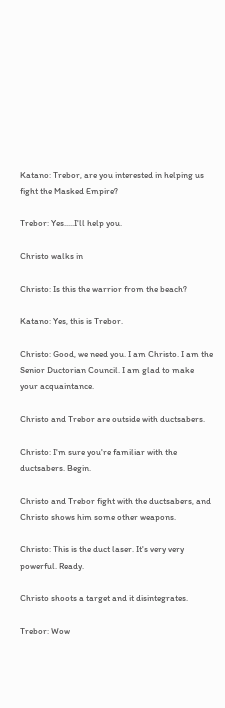Katano: Trebor, are you interested in helping us fight the Masked Empire?

Trebor: Yes.....I'll help you.

Christo walks in

Christo: Is this the warrior from the beach?

Katano: Yes, this is Trebor.

Christo: Good, we need you. I am Christo. I am the Senior Ductorian Council. I am glad to make your acquaintance.

Christo and Trebor are outside with ductsabers.

Christo: I'm sure you're familiar with the ductsabers. Begin.

Christo and Trebor fight with the ductsabers, and Christo shows him some other weapons.

Christo: This is the duct laser. It's very very powerful. Ready.

Christo shoots a target and it disintegrates.

Trebor: Wow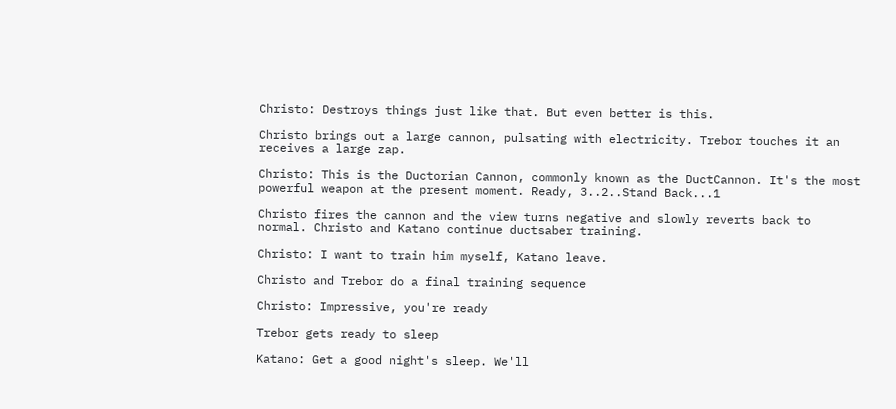Christo: Destroys things just like that. But even better is this.

Christo brings out a large cannon, pulsating with electricity. Trebor touches it an receives a large zap.

Christo: This is the Ductorian Cannon, commonly known as the DuctCannon. It's the most powerful weapon at the present moment. Ready, 3..2..Stand Back...1

Christo fires the cannon and the view turns negative and slowly reverts back to normal. Christo and Katano continue ductsaber training.

Christo: I want to train him myself, Katano leave.

Christo and Trebor do a final training sequence

Christo: Impressive, you're ready

Trebor gets ready to sleep

Katano: Get a good night's sleep. We'll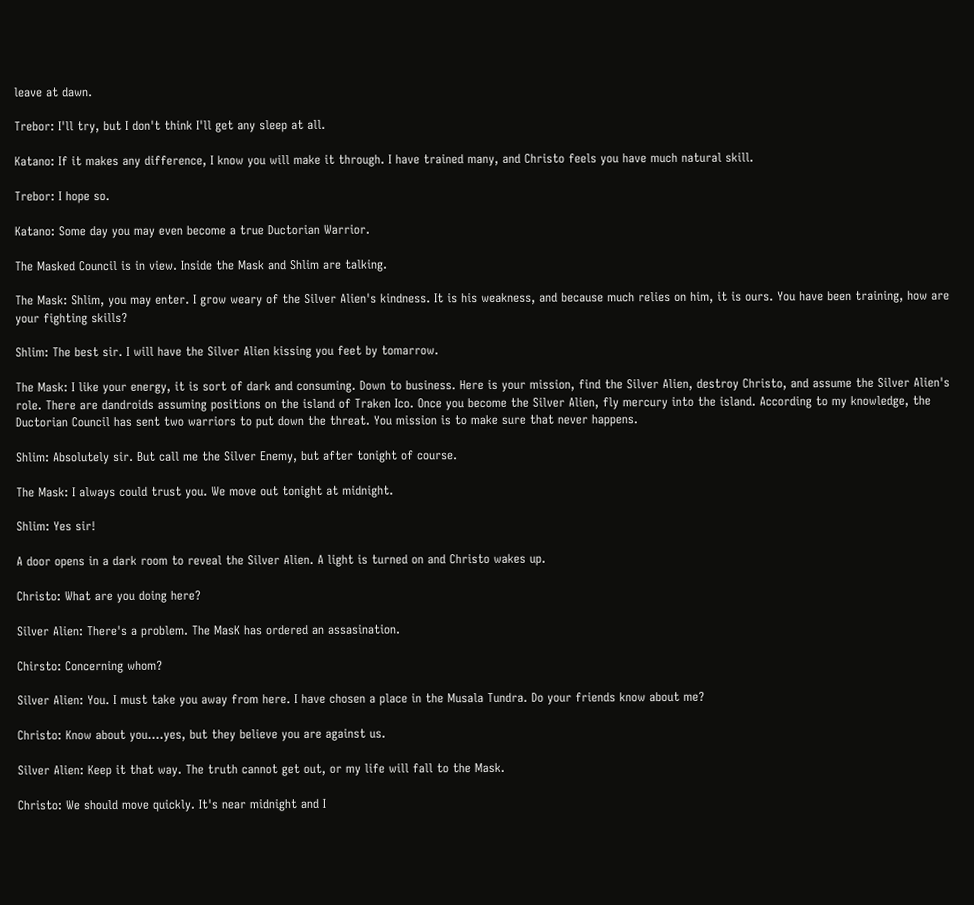leave at dawn.

Trebor: I'll try, but I don't think I'll get any sleep at all.

Katano: If it makes any difference, I know you will make it through. I have trained many, and Christo feels you have much natural skill.

Trebor: I hope so.

Katano: Some day you may even become a true Ductorian Warrior.

The Masked Council is in view. Inside the Mask and Shlim are talking.

The Mask: Shlim, you may enter. I grow weary of the Silver Alien's kindness. It is his weakness, and because much relies on him, it is ours. You have been training, how are your fighting skills?

Shlim: The best sir. I will have the Silver Alien kissing you feet by tomarrow.

The Mask: I like your energy, it is sort of dark and consuming. Down to business. Here is your mission, find the Silver Alien, destroy Christo, and assume the Silver Alien's role. There are dandroids assuming positions on the island of Traken Ico. Once you become the Silver Alien, fly mercury into the island. According to my knowledge, the Ductorian Council has sent two warriors to put down the threat. You mission is to make sure that never happens.

Shlim: Absolutely sir. But call me the Silver Enemy, but after tonight of course.

The Mask: I always could trust you. We move out tonight at midnight.

Shlim: Yes sir!

A door opens in a dark room to reveal the Silver Alien. A light is turned on and Christo wakes up.

Christo: What are you doing here?

Silver Alien: There's a problem. The MasK has ordered an assasination.

Chirsto: Concerning whom?

Silver Alien: You. I must take you away from here. I have chosen a place in the Musala Tundra. Do your friends know about me?

Christo: Know about you....yes, but they believe you are against us.

Silver Alien: Keep it that way. The truth cannot get out, or my life will fall to the Mask.

Christo: We should move quickly. It's near midnight and I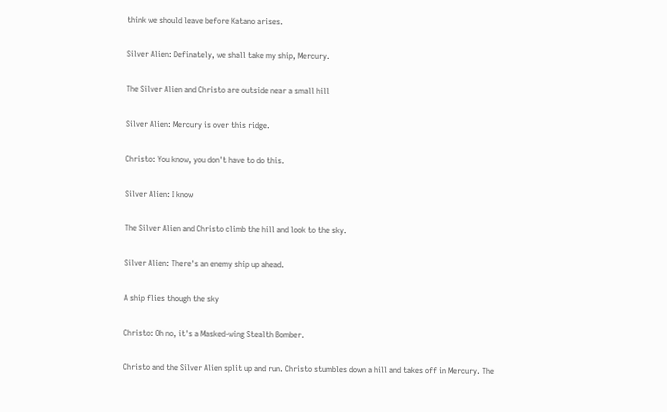think we should leave before Katano arises.

Silver Alien: Definately, we shall take my ship, Mercury.

The Silver Alien and Christo are outside near a small hill

Silver Alien: Mercury is over this ridge.

Christo: You know, you don't have to do this.

Silver Alien: I know

The Silver Alien and Christo climb the hill and look to the sky.

Silver Alien: There's an enemy ship up ahead.

A ship flies though the sky

Christo: Oh no, it's a Masked-wing Stealth Bomber.

Christo and the Silver Alien split up and run. Christo stumbles down a hill and takes off in Mercury. The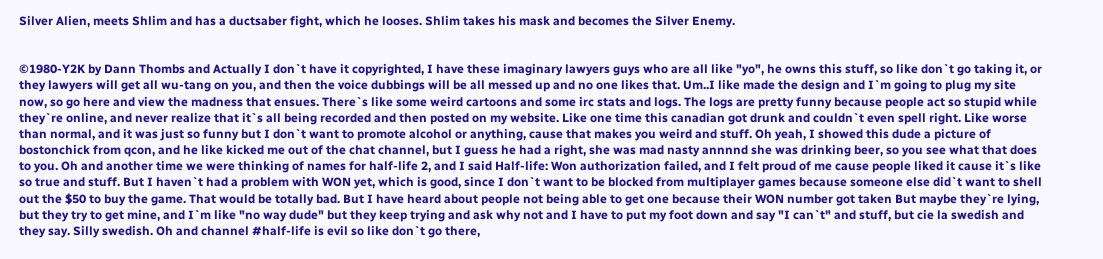Silver Alien, meets Shlim and has a ductsaber fight, which he looses. Shlim takes his mask and becomes the Silver Enemy.


©1980-Y2K by Dann Thombs and Actually I don`t have it copyrighted, I have these imaginary lawyers guys who are all like "yo", he owns this stuff, so like don`t go taking it, or they lawyers will get all wu-tang on you, and then the voice dubbings will be all messed up and no one likes that. Um..I like made the design and I`m going to plug my site now, so go here and view the madness that ensues. There`s like some weird cartoons and some irc stats and logs. The logs are pretty funny because people act so stupid while they`re online, and never realize that it`s all being recorded and then posted on my website. Like one time this canadian got drunk and couldn`t even spell right. Like worse than normal, and it was just so funny but I don`t want to promote alcohol or anything, cause that makes you weird and stuff. Oh yeah, I showed this dude a picture of bostonchick from qcon, and he like kicked me out of the chat channel, but I guess he had a right, she was mad nasty annnnd she was drinking beer, so you see what that does to you. Oh and another time we were thinking of names for half-life 2, and I said Half-life: Won authorization failed, and I felt proud of me cause people liked it cause it`s like so true and stuff. But I haven`t had a problem with WON yet, which is good, since I don`t want to be blocked from multiplayer games because someone else did`t want to shell out the $50 to buy the game. That would be totally bad. But I have heard about people not being able to get one because their WON number got taken But maybe they`re lying, but they try to get mine, and I`m like "no way dude" but they keep trying and ask why not and I have to put my foot down and say "I can`t" and stuff, but cie la swedish and they say. Silly swedish. Oh and channel #half-life is evil so like don`t go there,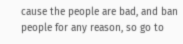cause the people are bad, and ban people for any reason, so go to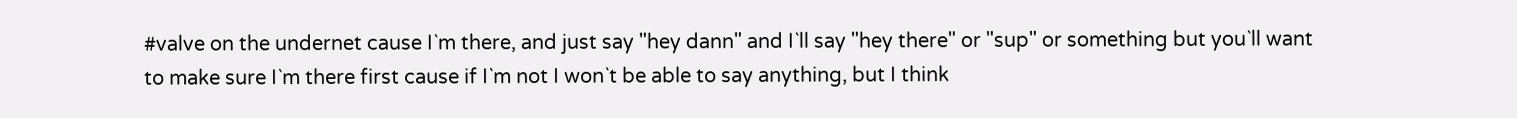#valve on the undernet cause I`m there, and just say "hey dann" and I`ll say "hey there" or "sup" or something but you`ll want to make sure I`m there first cause if I`m not I won`t be able to say anything, but I think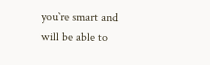you`re smart and will be able to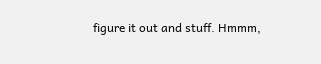figure it out and stuff. Hmmm,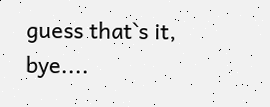guess that`s it, bye....